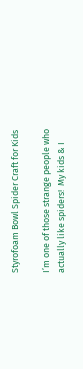Styrofoam Bowl Spider Craft for Kids

I’m one of those strange people who actually like spiders!  My kids & I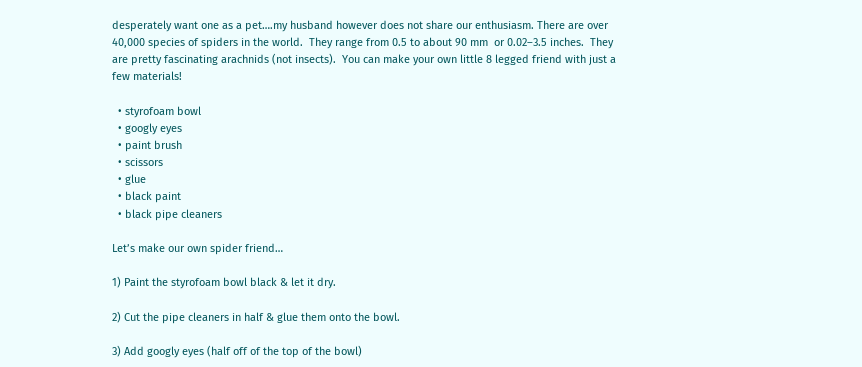desperately want one as a pet….my husband however does not share our enthusiasm. There are over 40,000 species of spiders in the world.  They range from 0.5 to about 90 mm  or 0.02–3.5 inches.  They are pretty fascinating arachnids (not insects).  You can make your own little 8 legged friend with just a few materials!

  • styrofoam bowl
  • googly eyes
  • paint brush
  • scissors
  • glue
  • black paint
  • black pipe cleaners

Let’s make our own spider friend…

1) Paint the styrofoam bowl black & let it dry.

2) Cut the pipe cleaners in half & glue them onto the bowl.

3) Add googly eyes (half off of the top of the bowl)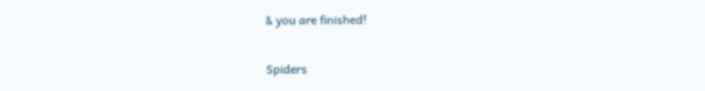& you are finished!

Spiders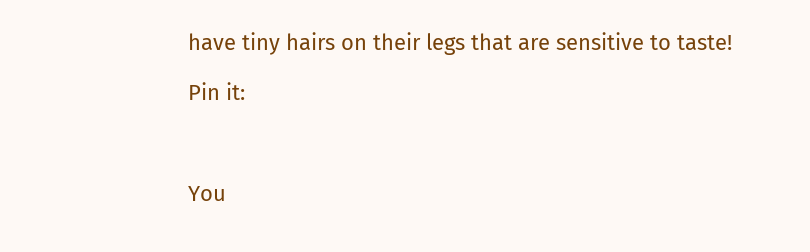have tiny hairs on their legs that are sensitive to taste!

Pin it:



You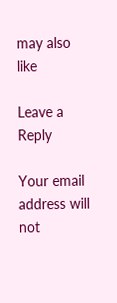may also like

Leave a Reply

Your email address will not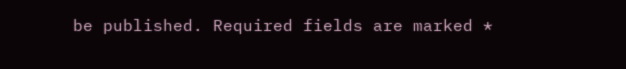be published. Required fields are marked *